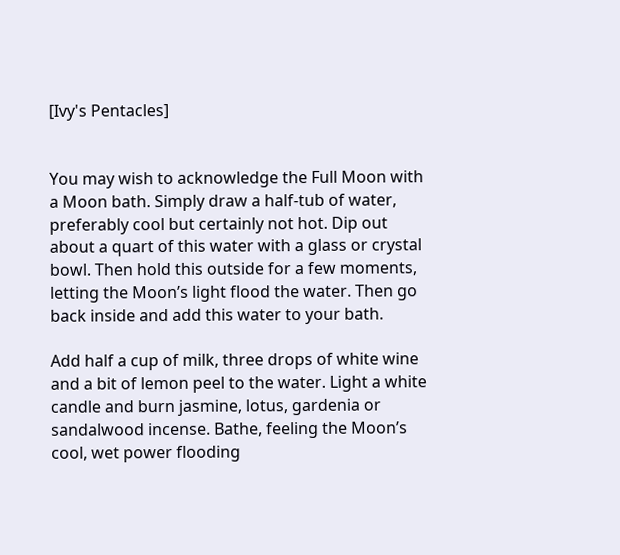[Ivy's Pentacles]


You may wish to acknowledge the Full Moon with a Moon bath. Simply draw a half-tub of water, preferably cool but certainly not hot. Dip out about a quart of this water with a glass or crystal bowl. Then hold this outside for a few moments, letting the Moon’s light flood the water. Then go back inside and add this water to your bath.

Add half a cup of milk, three drops of white wine and a bit of lemon peel to the water. Light a white candle and burn jasmine, lotus, gardenia or sandalwood incense. Bathe, feeling the Moon’s cool, wet power flooding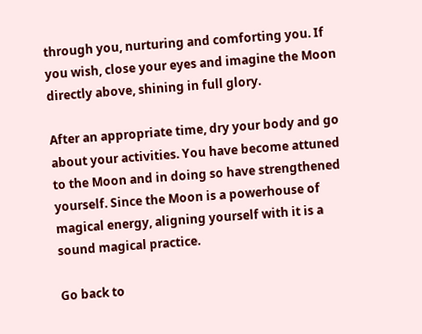through you, nurturing and comforting you. If you wish, close your eyes and imagine the Moon directly above, shining in full glory.

After an appropriate time, dry your body and go about your activities. You have become attuned to the Moon and in doing so have strengthened yourself. Since the Moon is a powerhouse of magical energy, aligning yourself with it is a sound magical practice.

Go back to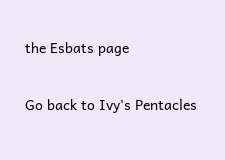the Esbats page

Go back to Ivy's Pentacles